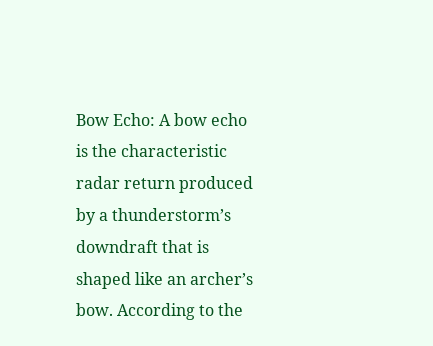Bow Echo: A bow echo is the characteristic radar return produced by a thunderstorm’s downdraft that is shaped like an archer’s bow. According to the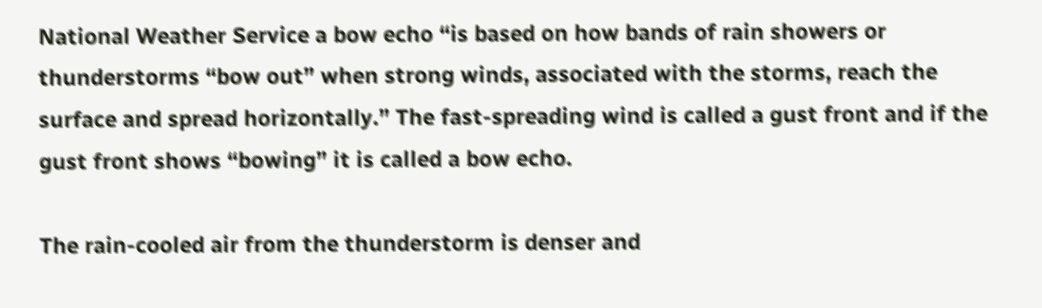National Weather Service a bow echo “is based on how bands of rain showers or thunderstorms “bow out” when strong winds, associated with the storms, reach the surface and spread horizontally.” The fast-spreading wind is called a gust front and if the gust front shows “bowing” it is called a bow echo.

The rain-cooled air from the thunderstorm is denser and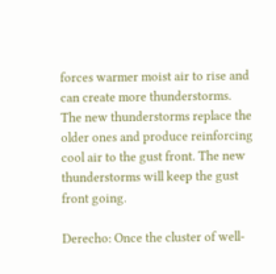forces warmer moist air to rise and can create more thunderstorms. The new thunderstorms replace the older ones and produce reinforcing cool air to the gust front. The new thunderstorms will keep the gust front going.

Derecho: Once the cluster of well-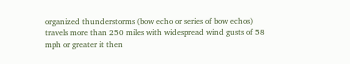organized thunderstorms (bow echo or series of bow echos) travels more than 250 miles with widespread wind gusts of 58 mph or greater it then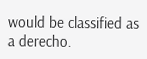would be classified as a derecho.